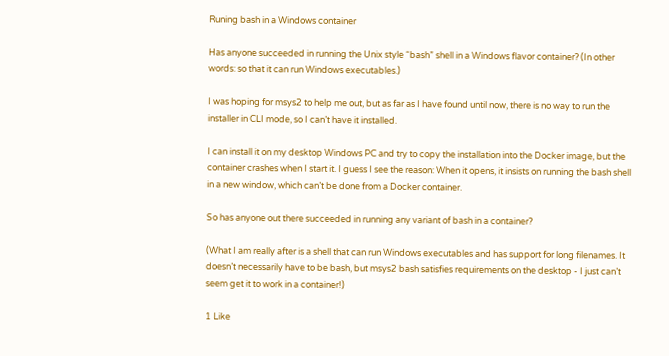Runing bash in a Windows container

Has anyone succeeded in running the Unix style “bash” shell in a Windows flavor container? (In other words: so that it can run Windows executables.)

I was hoping for msys2 to help me out, but as far as I have found until now, there is no way to run the installer in CLI mode, so I can’t have it installed.

I can install it on my desktop Windows PC and try to copy the installation into the Docker image, but the container crashes when I start it. I guess I see the reason: When it opens, it insists on running the bash shell in a new window, which can’t be done from a Docker container.

So has anyone out there succeeded in running any variant of bash in a container?

(What I am really after is a shell that can run Windows executables and has support for long filenames. It doesn’t necessarily have to be bash, but msys2 bash satisfies requirements on the desktop - I just can’t seem get it to work in a container!)

1 Like